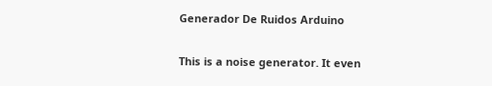Generador De Ruidos Arduino

This is a noise generator. It even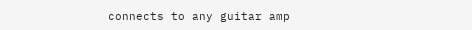connects to any guitar amp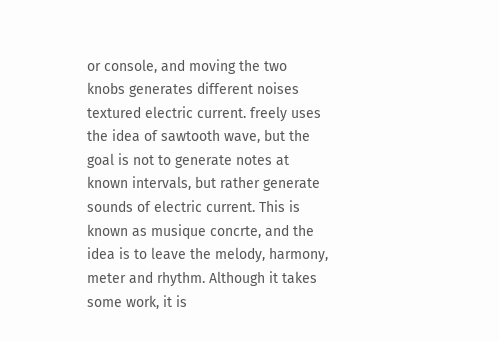or console, and moving the two knobs generates different noises textured electric current. freely uses the idea of sawtooth wave, but the goal is not to generate notes at known intervals, but rather generate sounds of electric current. This is known as musique concrte, and the idea is to leave the melody, harmony, meter and rhythm. Although it takes some work, it is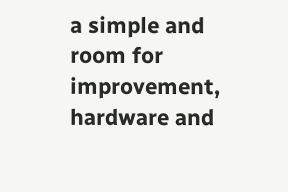a simple and room for improvement, hardware and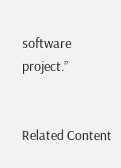software project.”


Related Content